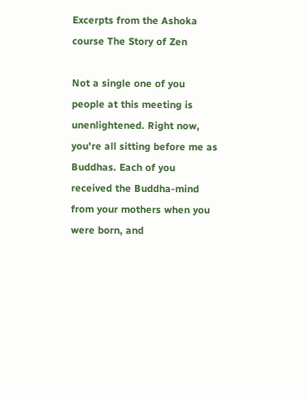Excerpts from the Ashoka course The Story of Zen

Not a single one of you people at this meeting is unenlightened. Right now, you're all sitting before me as Buddhas. Each of you received the Buddha-mind from your mothers when you were born, and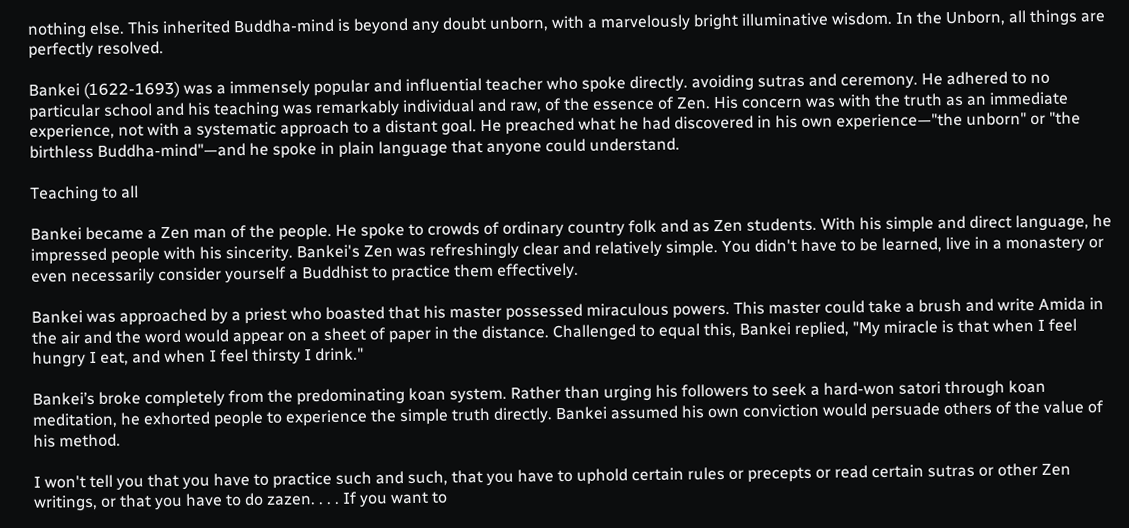nothing else. This inherited Buddha-mind is beyond any doubt unborn, with a marvelously bright illuminative wisdom. In the Unborn, all things are perfectly resolved.

Bankei (1622-1693) was a immensely popular and influential teacher who spoke directly. avoiding sutras and ceremony. He adhered to no particular school and his teaching was remarkably individual and raw, of the essence of Zen. His concern was with the truth as an immediate experience, not with a systematic approach to a distant goal. He preached what he had discovered in his own experience—"the unborn" or "the birthless Buddha-mind"—and he spoke in plain language that anyone could understand.

Teaching to all

Bankei became a Zen man of the people. He spoke to crowds of ordinary country folk and as Zen students. With his simple and direct language, he impressed people with his sincerity. Bankei's Zen was refreshingly clear and relatively simple. You didn't have to be learned, live in a monastery or even necessarily consider yourself a Buddhist to practice them effectively.

Bankei was approached by a priest who boasted that his master possessed miraculous powers. This master could take a brush and write Amida in the air and the word would appear on a sheet of paper in the distance. Challenged to equal this, Bankei replied, "My miracle is that when I feel hungry I eat, and when I feel thirsty I drink."

Bankei’s broke completely from the predominating koan system. Rather than urging his followers to seek a hard-won satori through koan meditation, he exhorted people to experience the simple truth directly. Bankei assumed his own conviction would persuade others of the value of his method.

I won't tell you that you have to practice such and such, that you have to uphold certain rules or precepts or read certain sutras or other Zen writings, or that you have to do zazen. . . . If you want to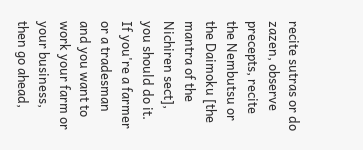recite sutras or do zazen, observe precepts, recite the Nembutsu or the Daimoku [the mantra of the Nichiren sect], you should do it. If you're a farmer or a tradesman and you want to work your farm or your business, then go ahead,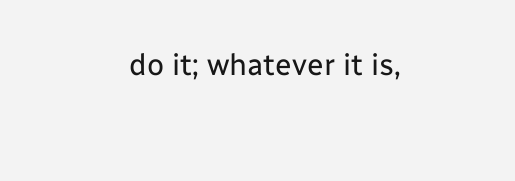do it; whatever it is,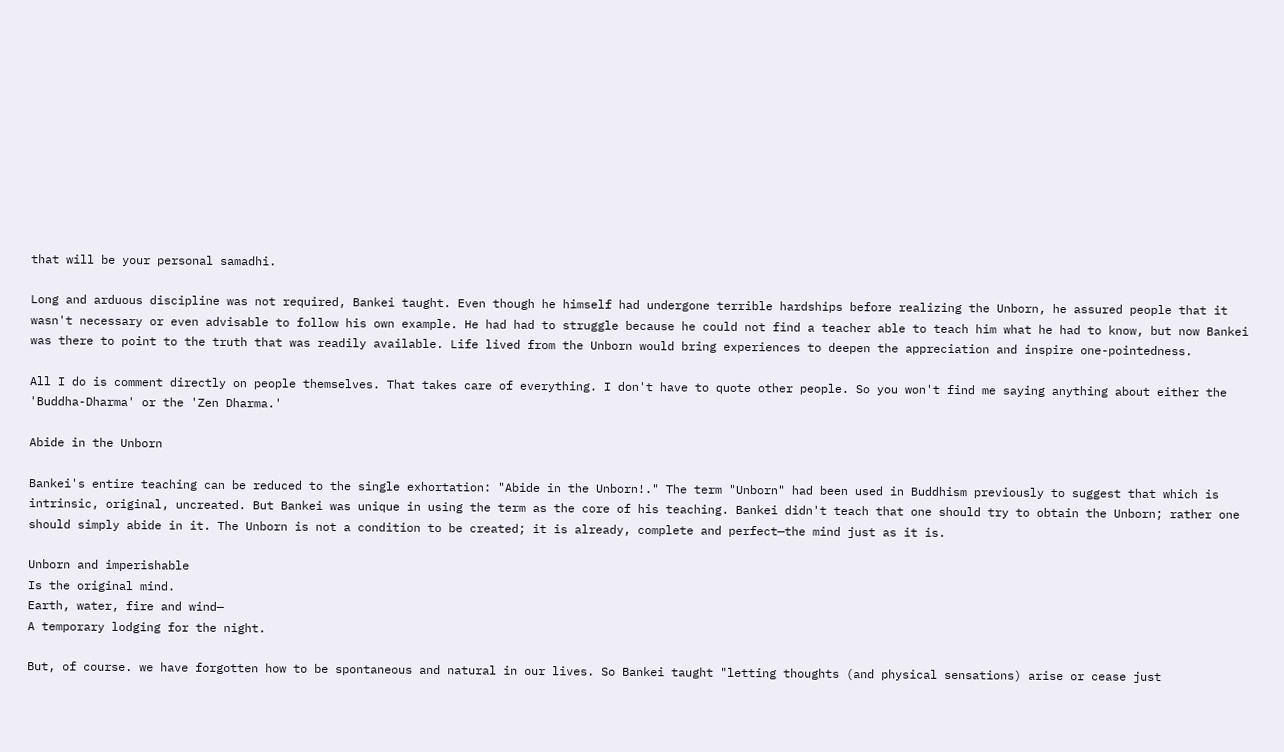that will be your personal samadhi.

Long and arduous discipline was not required, Bankei taught. Even though he himself had undergone terrible hardships before realizing the Unborn, he assured people that it wasn't necessary or even advisable to follow his own example. He had had to struggle because he could not find a teacher able to teach him what he had to know, but now Bankei was there to point to the truth that was readily available. Life lived from the Unborn would bring experiences to deepen the appreciation and inspire one-pointedness.

All I do is comment directly on people themselves. That takes care of everything. I don't have to quote other people. So you won't find me saying anything about either the 'Buddha-Dharma' or the 'Zen Dharma.'

Abide in the Unborn

Bankei's entire teaching can be reduced to the single exhortation: "Abide in the Unborn!." The term "Unborn" had been used in Buddhism previously to suggest that which is intrinsic, original, uncreated. But Bankei was unique in using the term as the core of his teaching. Bankei didn't teach that one should try to obtain the Unborn; rather one should simply abide in it. The Unborn is not a condition to be created; it is already, complete and perfect—the mind just as it is.

Unborn and imperishable
Is the original mind.
Earth, water, fire and wind—
A temporary lodging for the night.

But, of course. we have forgotten how to be spontaneous and natural in our lives. So Bankei taught "letting thoughts (and physical sensations) arise or cease just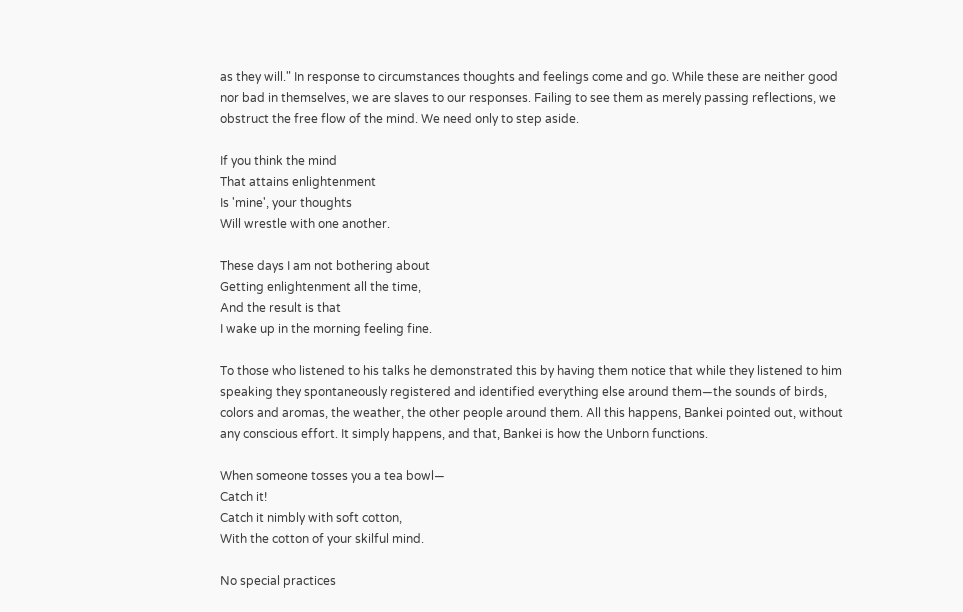as they will." In response to circumstances thoughts and feelings come and go. While these are neither good nor bad in themselves, we are slaves to our responses. Failing to see them as merely passing reflections, we obstruct the free flow of the mind. We need only to step aside.

If you think the mind
That attains enlightenment
Is 'mine', your thoughts
Will wrestle with one another.

These days I am not bothering about
Getting enlightenment all the time,
And the result is that
I wake up in the morning feeling fine.

To those who listened to his talks he demonstrated this by having them notice that while they listened to him speaking they spontaneously registered and identified everything else around them—the sounds of birds, colors and aromas, the weather, the other people around them. All this happens, Bankei pointed out, without any conscious effort. It simply happens, and that, Bankei is how the Unborn functions.

When someone tosses you a tea bowl—
Catch it!
Catch it nimbly with soft cotton,
With the cotton of your skilful mind.

No special practices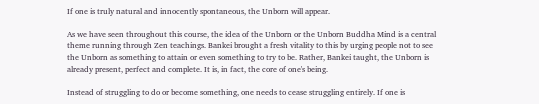If one is truly natural and innocently spontaneous, the Unborn will appear.

As we have seen throughout this course, the idea of the Unborn or the Unborn Buddha Mind is a central theme running through Zen teachings. Bankei brought a fresh vitality to this by urging people not to see the Unborn as something to attain or even something to try to be. Rather, Bankei taught, the Unborn is already present, perfect and complete. It is, in fact, the core of one's being.

Instead of struggling to do or become something, one needs to cease struggling entirely. If one is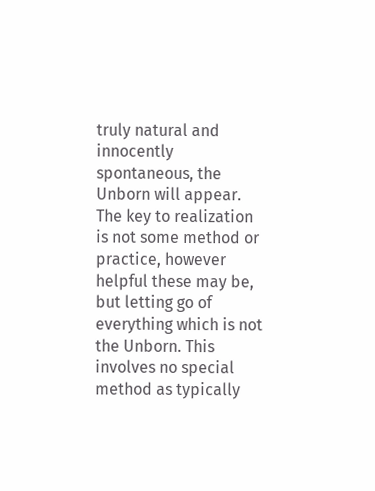truly natural and innocently spontaneous, the Unborn will appear. The key to realization is not some method or practice, however helpful these may be, but letting go of everything which is not the Unborn. This involves no special method as typically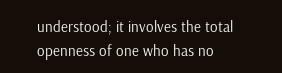understood; it involves the total openness of one who has no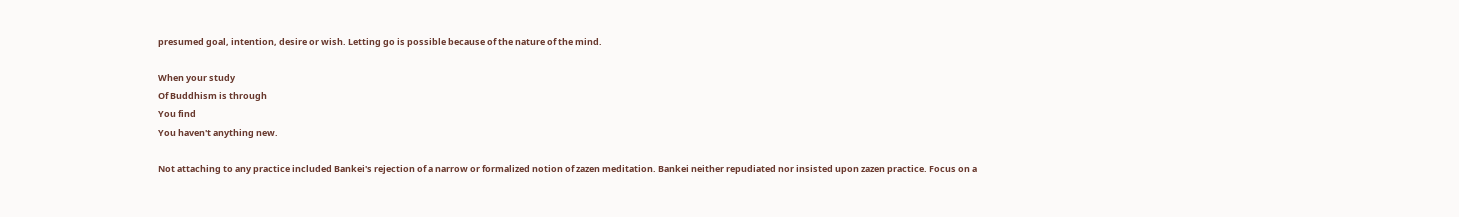presumed goal, intention, desire or wish. Letting go is possible because of the nature of the mind.

When your study
Of Buddhism is through
You find
You haven't anything new.

Not attaching to any practice included Bankei's rejection of a narrow or formalized notion of zazen meditation. Bankei neither repudiated nor insisted upon zazen practice. Focus on a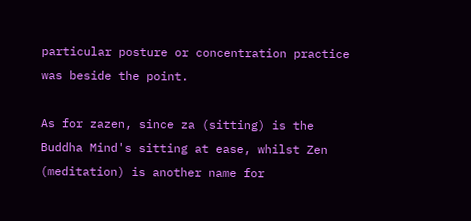particular posture or concentration practice was beside the point.

As for zazen, since za (sitting) is the Buddha Mind's sitting at ease, whilst Zen (meditation) is another name for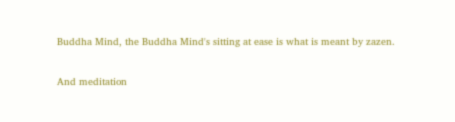Buddha Mind, the Buddha Mind's sitting at ease is what is meant by zazen.

And meditation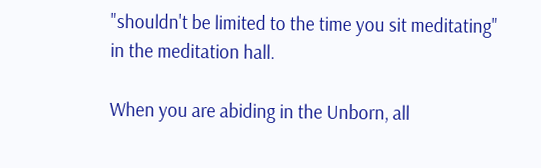"shouldn't be limited to the time you sit meditating" in the meditation hall.

When you are abiding in the Unborn, all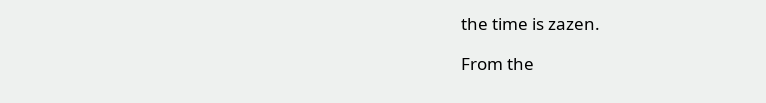the time is zazen.

From the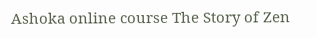Ashoka online course The Story of Zen